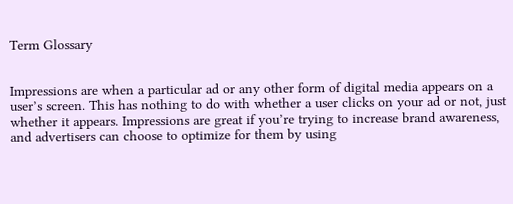Term Glossary


Impressions are when a particular ad or any other form of digital media appears on a user’s screen. This has nothing to do with whether a user clicks on your ad or not, just whether it appears. Impressions are great if you’re trying to increase brand awareness, and advertisers can choose to optimize for them by using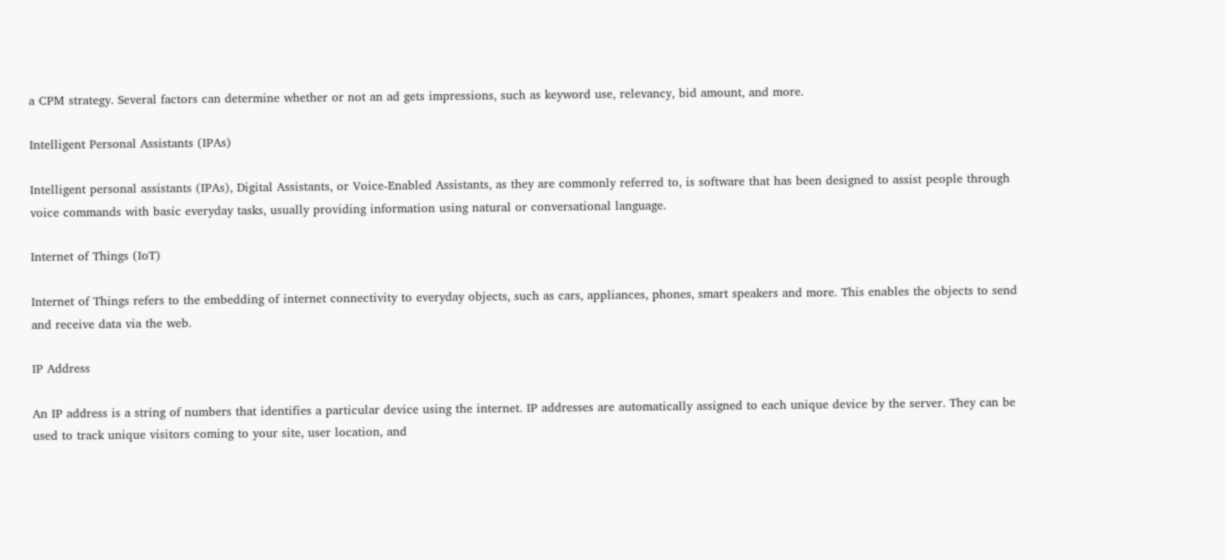a CPM strategy. Several factors can determine whether or not an ad gets impressions, such as keyword use, relevancy, bid amount, and more.

Intelligent Personal Assistants (IPAs)

Intelligent personal assistants (IPAs), Digital Assistants, or Voice-Enabled Assistants, as they are commonly referred to, is software that has been designed to assist people through voice commands with basic everyday tasks, usually providing information using natural or conversational language.

Internet of Things (IoT)

Internet of Things refers to the embedding of internet connectivity to everyday objects, such as cars, appliances, phones, smart speakers and more. This enables the objects to send and receive data via the web.

IP Address

An IP address is a string of numbers that identifies a particular device using the internet. IP addresses are automatically assigned to each unique device by the server. They can be used to track unique visitors coming to your site, user location, and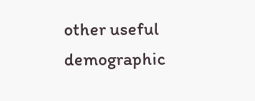other useful demographic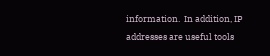information.  In addition, IP addresses are useful tools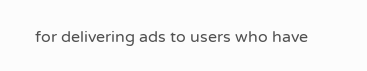for delivering ads to users who have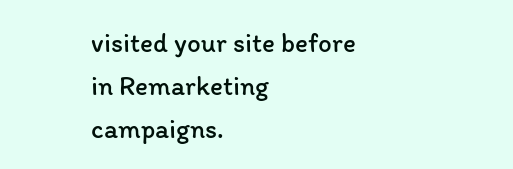visited your site before in Remarketing campaigns.